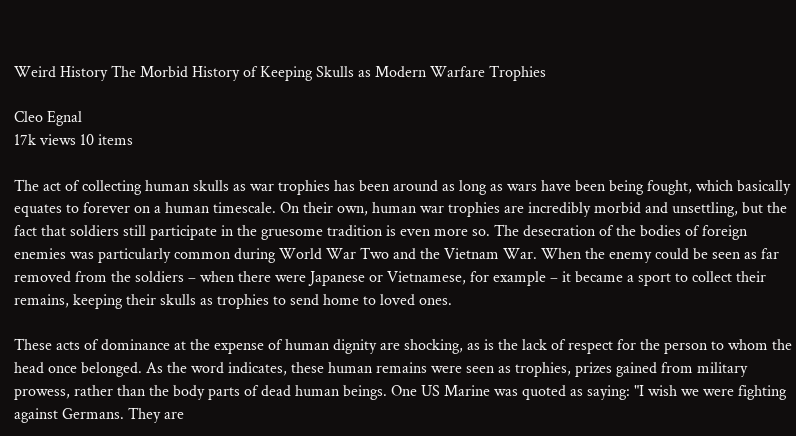Weird History The Morbid History of Keeping Skulls as Modern Warfare Trophies

Cleo Egnal
17k views 10 items

The act of collecting human skulls as war trophies has been around as long as wars have been being fought, which basically equates to forever on a human timescale. On their own, human war trophies are incredibly morbid and unsettling, but the fact that soldiers still participate in the gruesome tradition is even more so. The desecration of the bodies of foreign enemies was particularly common during World War Two and the Vietnam War. When the enemy could be seen as far removed from the soldiers – when there were Japanese or Vietnamese, for example – it became a sport to collect their remains, keeping their skulls as trophies to send home to loved ones.

These acts of dominance at the expense of human dignity are shocking, as is the lack of respect for the person to whom the head once belonged. As the word indicates, these human remains were seen as trophies, prizes gained from military prowess, rather than the body parts of dead human beings. One US Marine was quoted as saying: "I wish we were fighting against Germans. They are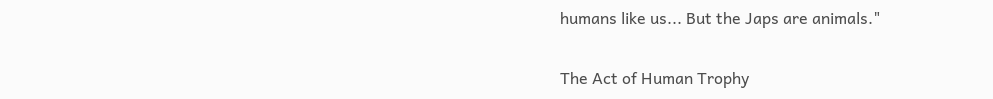humans like us... But the Japs are animals."

The Act of Human Trophy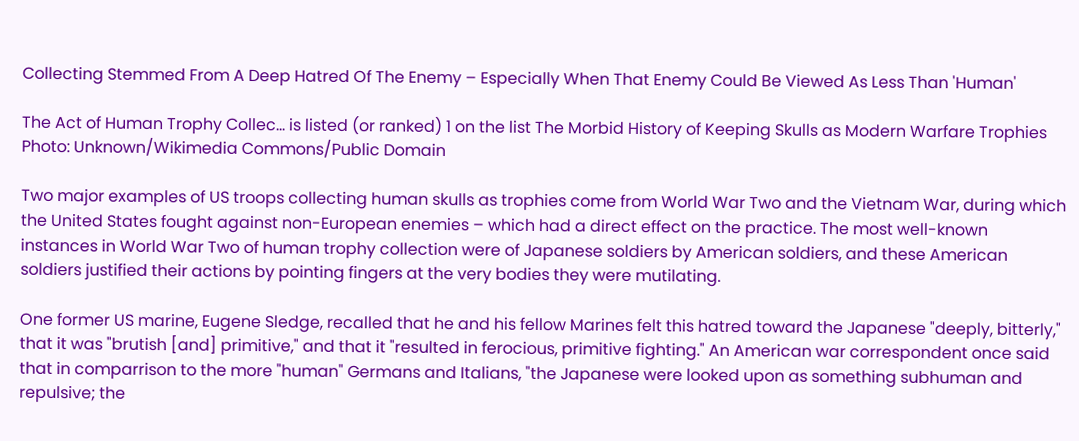Collecting Stemmed From A Deep Hatred Of The Enemy – Especially When That Enemy Could Be Viewed As Less Than 'Human'

The Act of Human Trophy Collec... is listed (or ranked) 1 on the list The Morbid History of Keeping Skulls as Modern Warfare Trophies
Photo: Unknown/Wikimedia Commons/Public Domain

Two major examples of US troops collecting human skulls as trophies come from World War Two and the Vietnam War, during which the United States fought against non-European enemies – which had a direct effect on the practice. The most well-known instances in World War Two of human trophy collection were of Japanese soldiers by American soldiers, and these American soldiers justified their actions by pointing fingers at the very bodies they were mutilating.

One former US marine, Eugene Sledge, recalled that he and his fellow Marines felt this hatred toward the Japanese "deeply, bitterly," that it was "brutish [and] primitive," and that it "resulted in ferocious, primitive fighting." An American war correspondent once said that in comparrison to the more "human" Germans and Italians, "the Japanese were looked upon as something subhuman and repulsive; the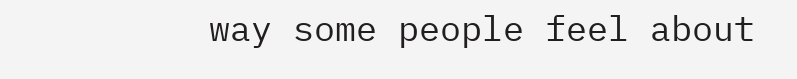way some people feel about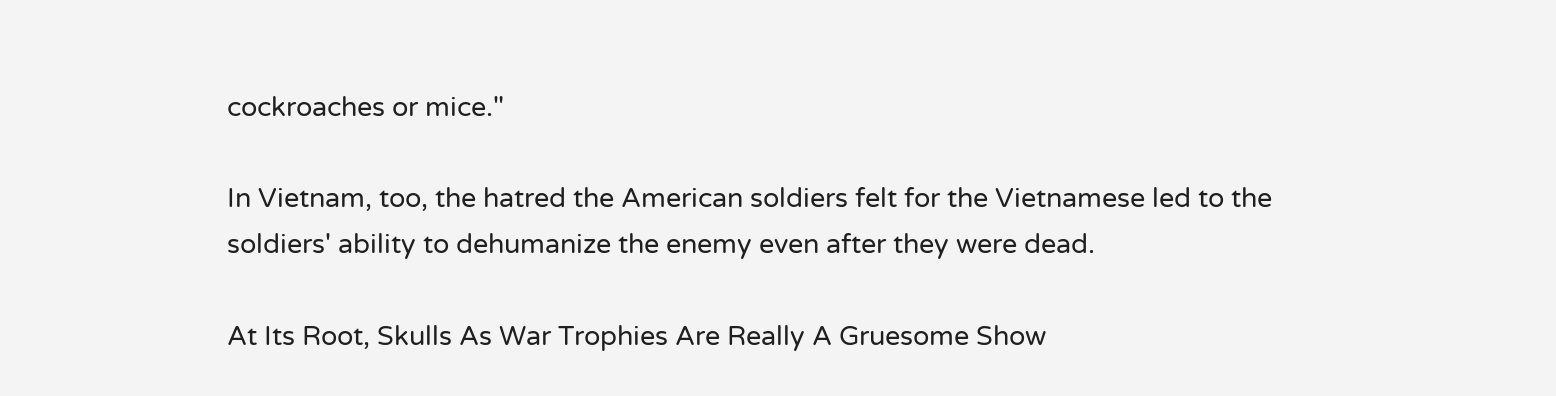cockroaches or mice."

In Vietnam, too, the hatred the American soldiers felt for the Vietnamese led to the soldiers' ability to dehumanize the enemy even after they were dead.

At Its Root, Skulls As War Trophies Are Really A Gruesome Show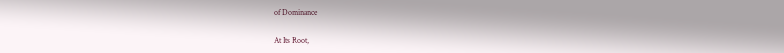of Dominance

At Its Root,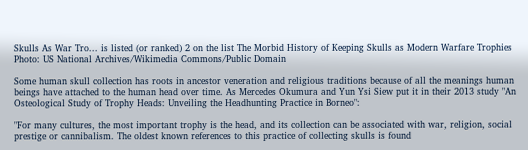Skulls As War Tro... is listed (or ranked) 2 on the list The Morbid History of Keeping Skulls as Modern Warfare Trophies
Photo: US National Archives/Wikimedia Commons/Public Domain

Some human skull collection has roots in ancestor veneration and religious traditions because of all the meanings human beings have attached to the human head over time. As Mercedes Okumura and Yun Ysi Siew put it in their 2013 study "An Osteological Study of Trophy Heads: Unveiling the Headhunting Practice in Borneo":

"For many cultures, the most important trophy is the head, and its collection can be associated with war, religion, social prestige or cannibalism. The oldest known references to this practice of collecting skulls is found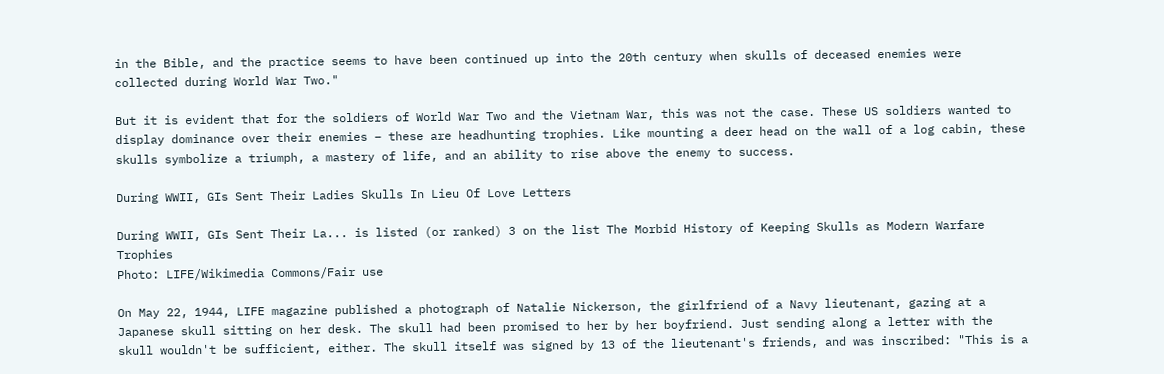in the Bible, and the practice seems to have been continued up into the 20th century when skulls of deceased enemies were collected during World War Two."

But it is evident that for the soldiers of World War Two and the Vietnam War, this was not the case. These US soldiers wanted to display dominance over their enemies – these are headhunting trophies. Like mounting a deer head on the wall of a log cabin, these skulls symbolize a triumph, a mastery of life, and an ability to rise above the enemy to success.

During WWII, GIs Sent Their Ladies Skulls In Lieu Of Love Letters

During WWII, GIs Sent Their La... is listed (or ranked) 3 on the list The Morbid History of Keeping Skulls as Modern Warfare Trophies
Photo: LIFE/Wikimedia Commons/Fair use

On May 22, 1944, LIFE magazine published a photograph of Natalie Nickerson, the girlfriend of a Navy lieutenant, gazing at a Japanese skull sitting on her desk. The skull had been promised to her by her boyfriend. Just sending along a letter with the skull wouldn't be sufficient, either. The skull itself was signed by 13 of the lieutenant's friends, and was inscribed: "This is a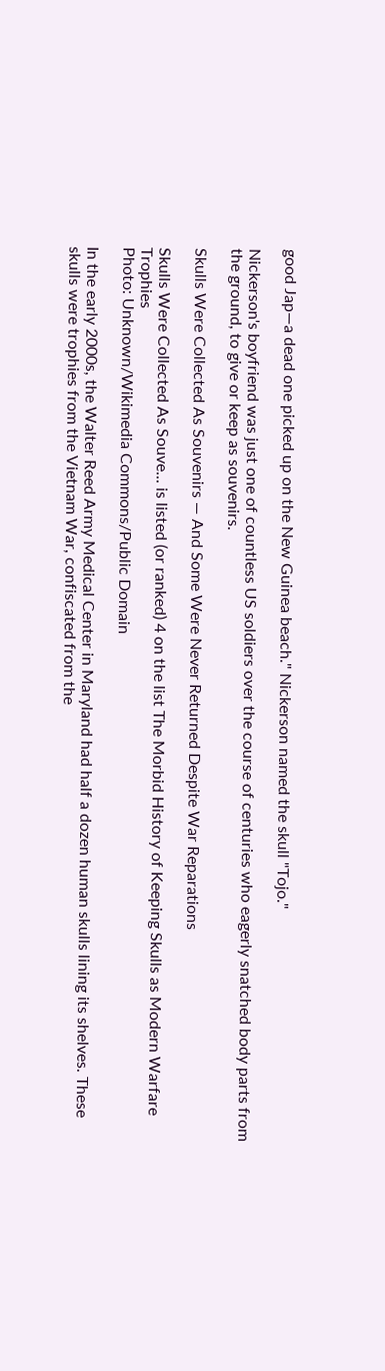good Jap—a dead one picked up on the New Guinea beach." Nickerson named the skull "Tojo."

Nickerson's boyfriend was just one of countless US soldiers over the course of centuries who eagerly snatched body parts from the ground, to give or keep as souvenirs.

Skulls Were Collected As Souvenirs — And Some Were Never Returned Despite War Reparations

Skulls Were Collected As Souve... is listed (or ranked) 4 on the list The Morbid History of Keeping Skulls as Modern Warfare Trophies
Photo: Unknown/Wikimedia Commons/Public Domain

In the early 2000s, the Walter Reed Army Medical Center in Maryland had half a dozen human skulls lining its shelves. These skulls were trophies from the Vietnam War, confiscated from the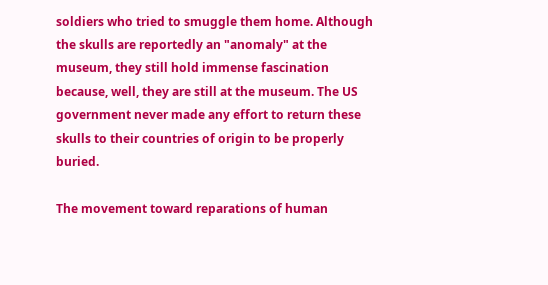soldiers who tried to smuggle them home. Although the skulls are reportedly an "anomaly" at the museum, they still hold immense fascination because, well, they are still at the museum. The US government never made any effort to return these skulls to their countries of origin to be properly buried.

The movement toward reparations of human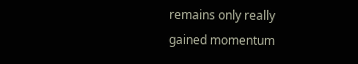remains only really gained momentum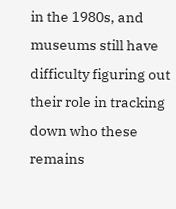in the 1980s, and museums still have difficulty figuring out their role in tracking down who these remains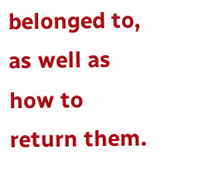belonged to, as well as how to return them.